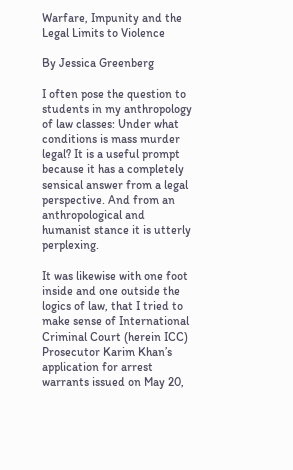Warfare, Impunity and the Legal Limits to Violence

By Jessica Greenberg

I often pose the question to students in my anthropology of law classes: Under what conditions is mass murder legal? It is a useful prompt because it has a completely sensical answer from a legal perspective. And from an anthropological and humanist stance it is utterly perplexing.

It was likewise with one foot inside and one outside the logics of law, that I tried to make sense of International Criminal Court (herein ICC) Prosecutor Karim Khan’s application for arrest warrants issued on May 20,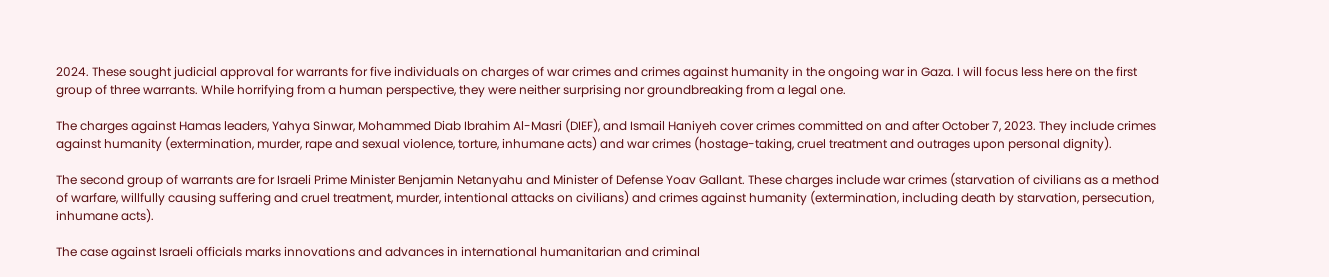2024. These sought judicial approval for warrants for five individuals on charges of war crimes and crimes against humanity in the ongoing war in Gaza. I will focus less here on the first group of three warrants. While horrifying from a human perspective, they were neither surprising nor groundbreaking from a legal one.

The charges against Hamas leaders, Yahya Sinwar, Mohammed Diab Ibrahim Al-Masri (DIEF), and Ismail Haniyeh cover crimes committed on and after October 7, 2023. They include crimes against humanity (extermination, murder, rape and sexual violence, torture, inhumane acts) and war crimes (hostage-taking, cruel treatment and outrages upon personal dignity).

The second group of warrants are for Israeli Prime Minister Benjamin Netanyahu and Minister of Defense Yoav Gallant. These charges include war crimes (starvation of civilians as a method of warfare, willfully causing suffering and cruel treatment, murder, intentional attacks on civilians) and crimes against humanity (extermination, including death by starvation, persecution, inhumane acts).

The case against Israeli officials marks innovations and advances in international humanitarian and criminal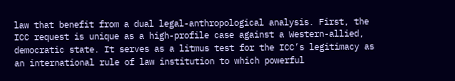law that benefit from a dual legal-anthropological analysis. First, the ICC request is unique as a high-profile case against a Western-allied, democratic state. It serves as a litmus test for the ICC’s legitimacy as an international rule of law institution to which powerful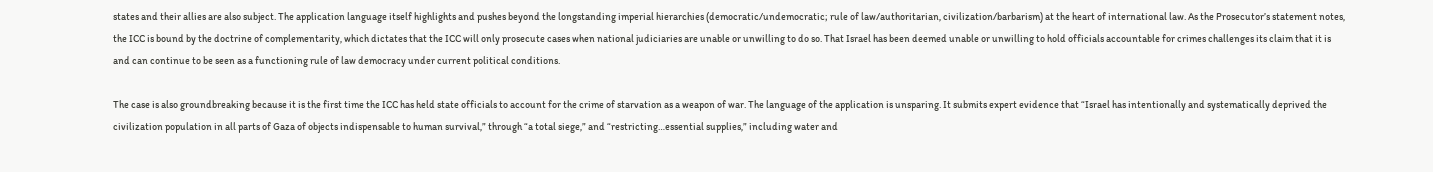states and their allies are also subject. The application language itself highlights and pushes beyond the longstanding imperial hierarchies (democratic/undemocratic; rule of law/authoritarian, civilization/barbarism) at the heart of international law. As the Prosecutor’s statement notes, the ICC is bound by the doctrine of complementarity, which dictates that the ICC will only prosecute cases when national judiciaries are unable or unwilling to do so. That Israel has been deemed unable or unwilling to hold officials accountable for crimes challenges its claim that it is and can continue to be seen as a functioning rule of law democracy under current political conditions.

The case is also groundbreaking because it is the first time the ICC has held state officials to account for the crime of starvation as a weapon of war. The language of the application is unsparing. It submits expert evidence that “Israel has intentionally and systematically deprived the civilization population in all parts of Gaza of objects indispensable to human survival,” through “a total siege,” and “restricting…essential supplies,” including water and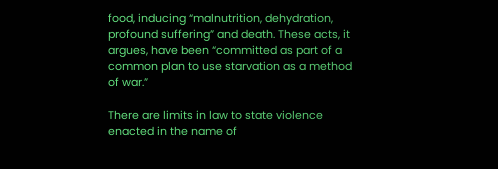food, inducing “malnutrition, dehydration, profound suffering” and death. These acts, it argues, have been “committed as part of a common plan to use starvation as a method of war.”

There are limits in law to state violence enacted in the name of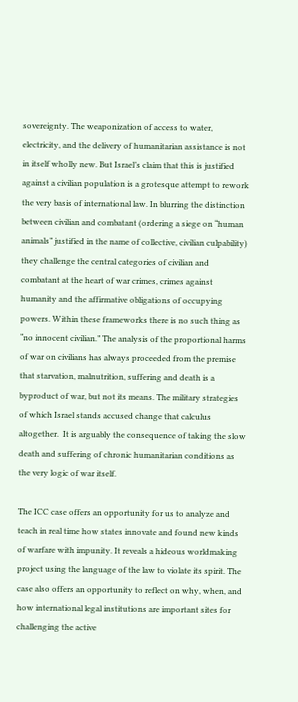sovereignty. The weaponization of access to water, electricity, and the delivery of humanitarian assistance is not in itself wholly new. But Israel’s claim that this is justified against a civilian population is a grotesque attempt to rework the very basis of international law. In blurring the distinction between civilian and combatant (ordering a siege on “human animals” justified in the name of collective, civilian culpability) they challenge the central categories of civilian and combatant at the heart of war crimes, crimes against humanity and the affirmative obligations of occupying powers. Within these frameworks there is no such thing as “no innocent civilian.” The analysis of the proportional harms of war on civilians has always proceeded from the premise that starvation, malnutrition, suffering and death is a byproduct of war, but not its means. The military strategies of which Israel stands accused change that calculus altogether.  It is arguably the consequence of taking the slow death and suffering of chronic humanitarian conditions as the very logic of war itself.

The ICC case offers an opportunity for us to analyze and teach in real time how states innovate and found new kinds of warfare with impunity. It reveals a hideous worldmaking project using the language of the law to violate its spirit. The case also offers an opportunity to reflect on why, when, and how international legal institutions are important sites for challenging the active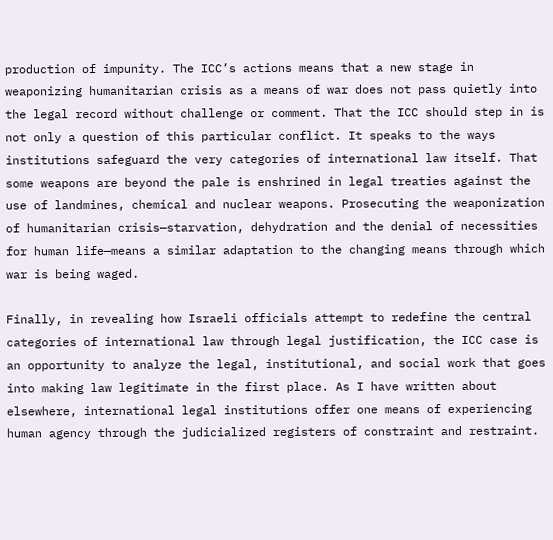production of impunity. The ICC’s actions means that a new stage in weaponizing humanitarian crisis as a means of war does not pass quietly into the legal record without challenge or comment. That the ICC should step in is not only a question of this particular conflict. It speaks to the ways institutions safeguard the very categories of international law itself. That some weapons are beyond the pale is enshrined in legal treaties against the use of landmines, chemical and nuclear weapons. Prosecuting the weaponization of humanitarian crisis—starvation, dehydration and the denial of necessities for human life—means a similar adaptation to the changing means through which war is being waged.

Finally, in revealing how Israeli officials attempt to redefine the central categories of international law through legal justification, the ICC case is an opportunity to analyze the legal, institutional, and social work that goes into making law legitimate in the first place. As I have written about elsewhere, international legal institutions offer one means of experiencing human agency through the judicialized registers of constraint and restraint.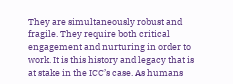They are simultaneously robust and fragile. They require both critical engagement and nurturing in order to work. It is this history and legacy that is at stake in the ICC’s case. As humans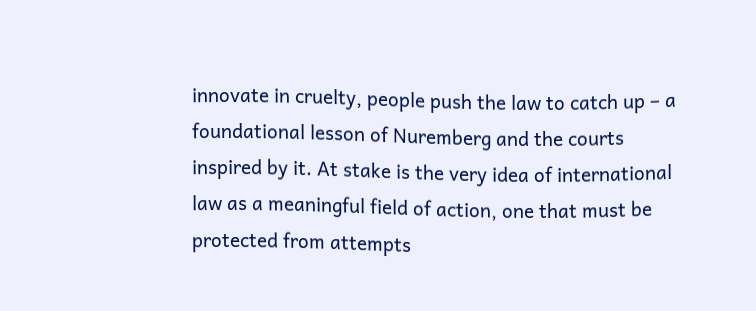innovate in cruelty, people push the law to catch up – a foundational lesson of Nuremberg and the courts inspired by it. At stake is the very idea of international law as a meaningful field of action, one that must be protected from attempts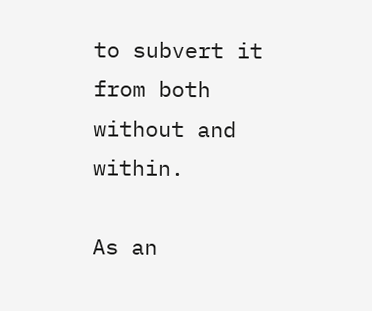to subvert it from both without and within.

As an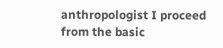anthropologist I proceed from the basic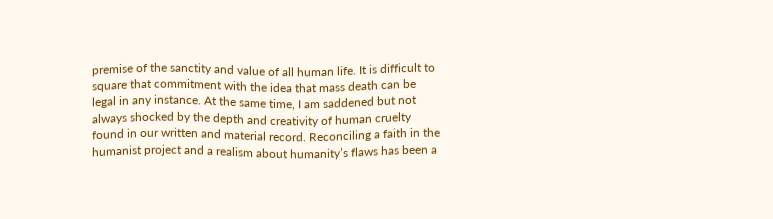premise of the sanctity and value of all human life. It is difficult to square that commitment with the idea that mass death can be legal in any instance. At the same time, I am saddened but not always shocked by the depth and creativity of human cruelty found in our written and material record. Reconciling a faith in the humanist project and a realism about humanity’s flaws has been a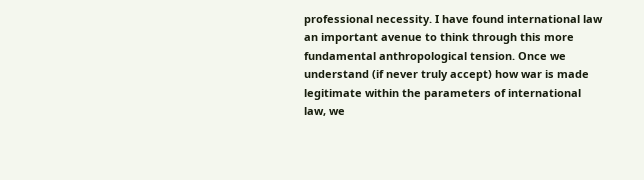professional necessity. I have found international law an important avenue to think through this more fundamental anthropological tension. Once we understand (if never truly accept) how war is made legitimate within the parameters of international law, we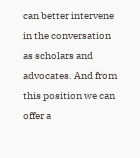can better intervene in the conversation as scholars and advocates. And from this position we can offer a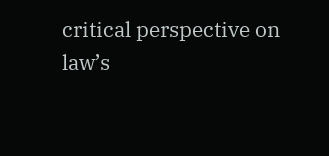critical perspective on law’s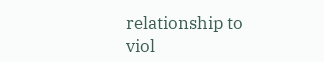relationship to viol